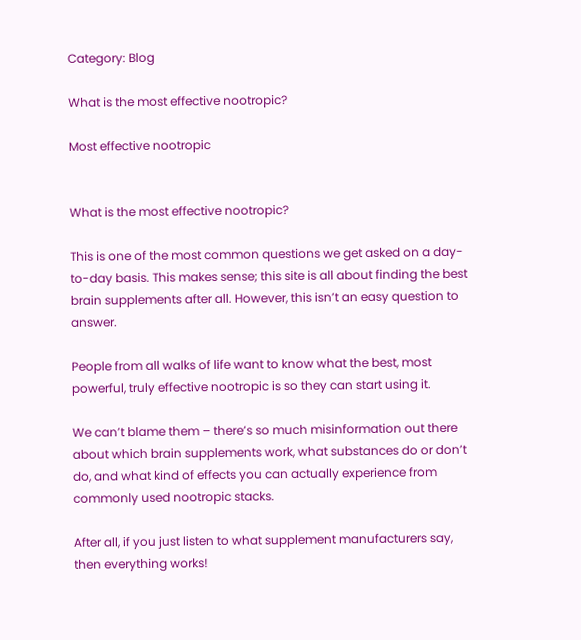Category: Blog

What is the most effective nootropic?

Most effective nootropic


What is the most effective nootropic?

This is one of the most common questions we get asked on a day-to-day basis. This makes sense; this site is all about finding the best brain supplements after all. However, this isn’t an easy question to answer.

People from all walks of life want to know what the best, most powerful, truly effective nootropic is so they can start using it.

We can’t blame them – there’s so much misinformation out there about which brain supplements work, what substances do or don’t do, and what kind of effects you can actually experience from commonly used nootropic stacks.

After all, if you just listen to what supplement manufacturers say, then everything works!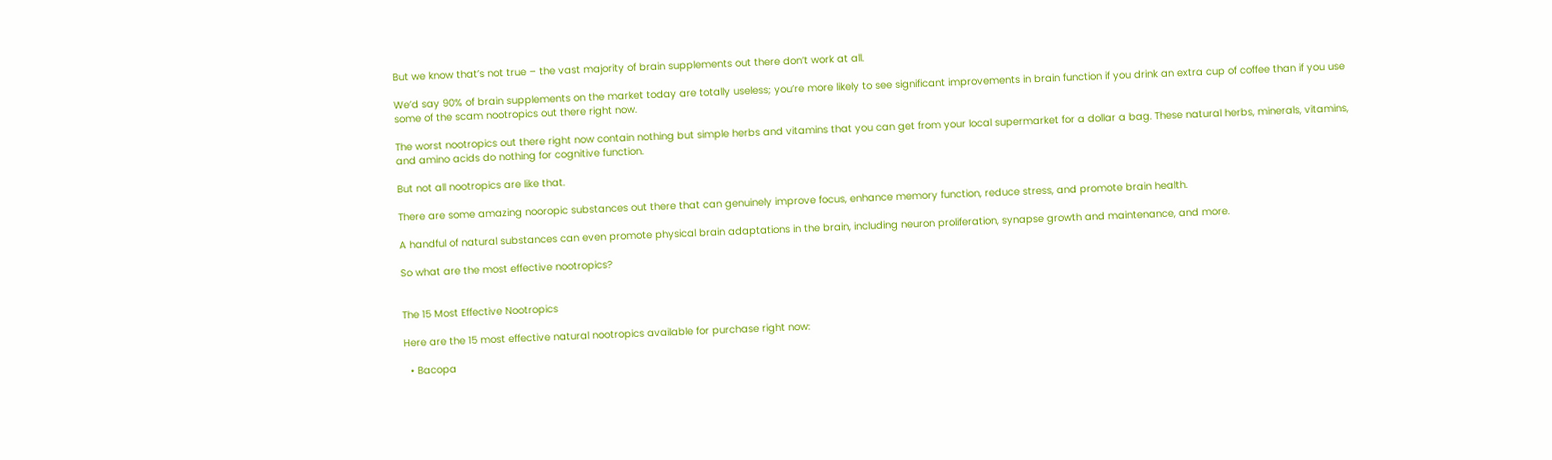But we know that’s not true – the vast majority of brain supplements out there don’t work at all.

We’d say 90% of brain supplements on the market today are totally useless; you’re more likely to see significant improvements in brain function if you drink an extra cup of coffee than if you use some of the scam nootropics out there right now.

The worst nootropics out there right now contain nothing but simple herbs and vitamins that you can get from your local supermarket for a dollar a bag. These natural herbs, minerals, vitamins, and amino acids do nothing for cognitive function.

But not all nootropics are like that.

There are some amazing nooropic substances out there that can genuinely improve focus, enhance memory function, reduce stress, and promote brain health.

A handful of natural substances can even promote physical brain adaptations in the brain, including neuron proliferation, synapse growth and maintenance, and more.

So what are the most effective nootropics?


The 15 Most Effective Nootropics

Here are the 15 most effective natural nootropics available for purchase right now:

  • Bacopa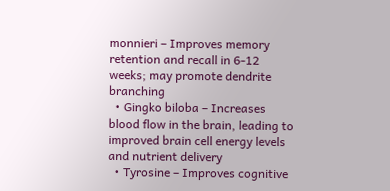monnieri – Improves memory retention and recall in 6-12 weeks; may promote dendrite branching
  • Gingko biloba – Increases blood flow in the brain, leading to improved brain cell energy levels and nutrient delivery
  • Tyrosine – Improves cognitive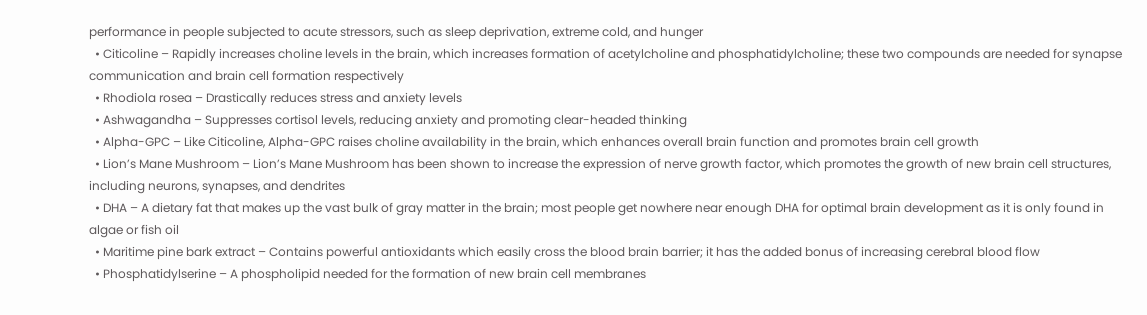performance in people subjected to acute stressors, such as sleep deprivation, extreme cold, and hunger
  • Citicoline – Rapidly increases choline levels in the brain, which increases formation of acetylcholine and phosphatidylcholine; these two compounds are needed for synapse communication and brain cell formation respectively
  • Rhodiola rosea – Drastically reduces stress and anxiety levels
  • Ashwagandha – Suppresses cortisol levels, reducing anxiety and promoting clear-headed thinking
  • Alpha-GPC – Like Citicoline, Alpha-GPC raises choline availability in the brain, which enhances overall brain function and promotes brain cell growth
  • Lion’s Mane Mushroom – Lion’s Mane Mushroom has been shown to increase the expression of nerve growth factor, which promotes the growth of new brain cell structures, including neurons, synapses, and dendrites
  • DHA – A dietary fat that makes up the vast bulk of gray matter in the brain; most people get nowhere near enough DHA for optimal brain development as it is only found in algae or fish oil
  • Maritime pine bark extract – Contains powerful antioxidants which easily cross the blood brain barrier; it has the added bonus of increasing cerebral blood flow
  • Phosphatidylserine – A phospholipid needed for the formation of new brain cell membranes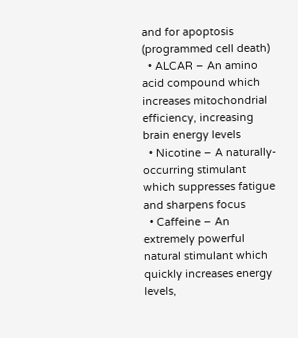and for apoptosis (programmed cell death)
  • ALCAR – An amino acid compound which increases mitochondrial efficiency, increasing brain energy levels
  • Nicotine – A naturally-occurring stimulant which suppresses fatigue and sharpens focus
  • Caffeine – An extremely powerful natural stimulant which quickly increases energy levels,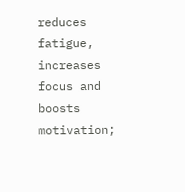reduces fatigue, increases focus and boosts motivation;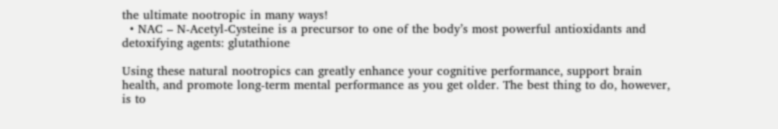the ultimate nootropic in many ways!
  • NAC – N-Acetyl-Cysteine is a precursor to one of the body’s most powerful antioxidants and detoxifying agents: glutathione

Using these natural nootropics can greatly enhance your cognitive performance, support brain health, and promote long-term mental performance as you get older. The best thing to do, however, is to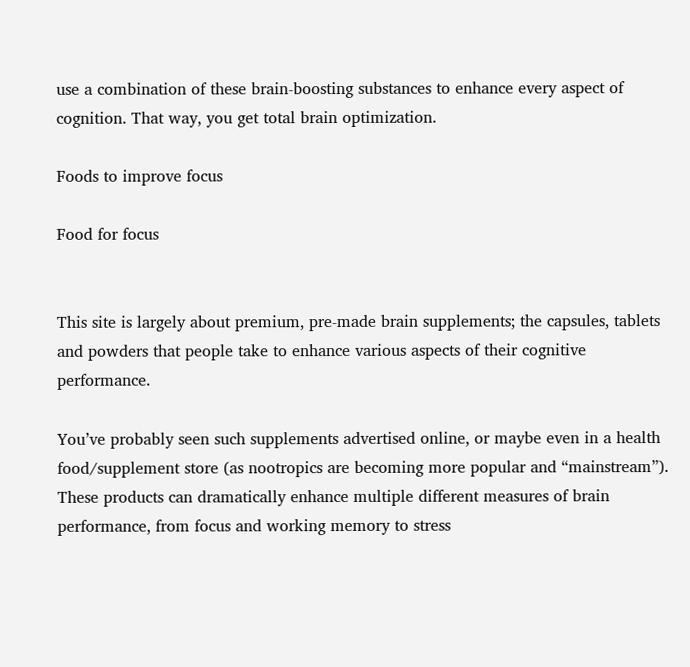use a combination of these brain-boosting substances to enhance every aspect of cognition. That way, you get total brain optimization.

Foods to improve focus

Food for focus


This site is largely about premium, pre-made brain supplements; the capsules, tablets and powders that people take to enhance various aspects of their cognitive performance.

You’ve probably seen such supplements advertised online, or maybe even in a health food/supplement store (as nootropics are becoming more popular and “mainstream”). These products can dramatically enhance multiple different measures of brain performance, from focus and working memory to stress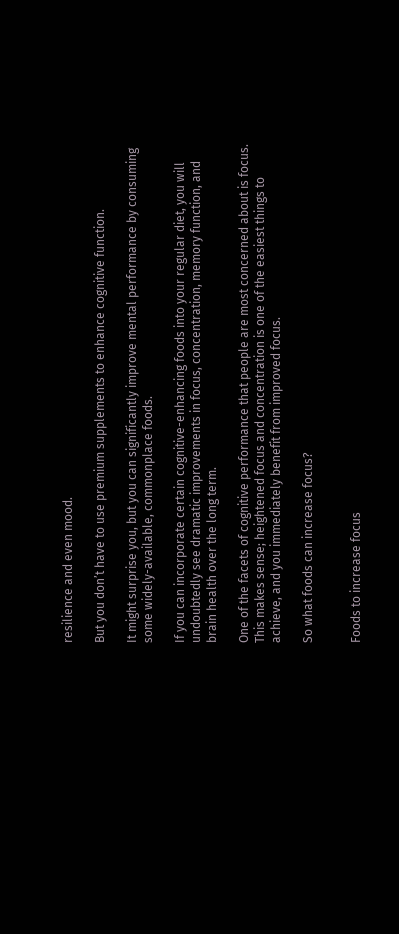resilience and even mood.

But you don’t have to use premium supplements to enhance cognitive function.

It might surprise you, but you can significantly improve mental performance by consuming some widely-available, commonplace foods.

If you can incorporate certain cognitive-enhancing foods into your regular diet, you will undoubtedly see dramatic improvements in focus, concentration, memory function, and brain health over the long term.

One of the facets of cognitive performance that people are most concerned about is focus. This makes sense; heightened focus and concentration is one of the easiest things to achieve, and you immediately benefit from improved focus.

So what foods can increase focus?


Foods to increase focus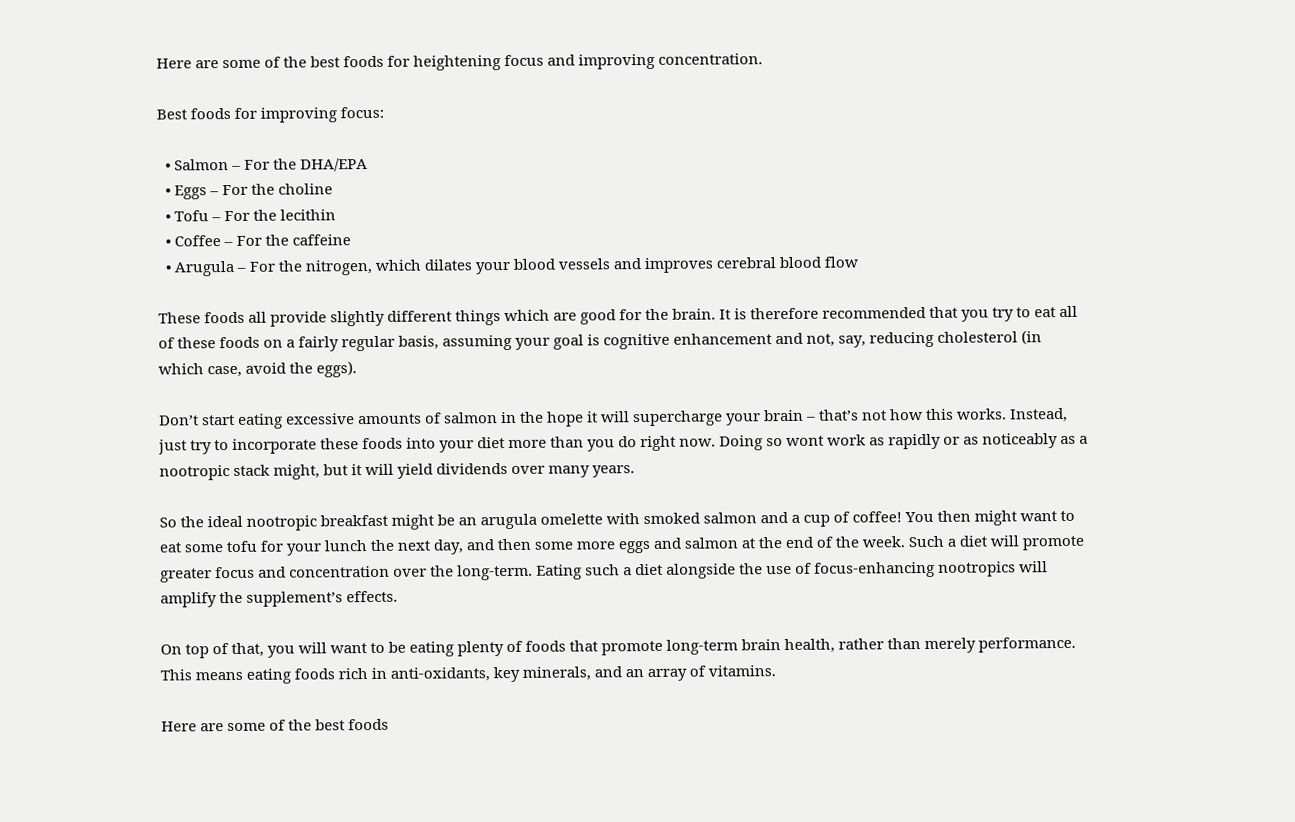Here are some of the best foods for heightening focus and improving concentration.

Best foods for improving focus:

  • Salmon – For the DHA/EPA
  • Eggs – For the choline
  • Tofu – For the lecithin
  • Coffee – For the caffeine
  • Arugula – For the nitrogen, which dilates your blood vessels and improves cerebral blood flow

These foods all provide slightly different things which are good for the brain. It is therefore recommended that you try to eat all of these foods on a fairly regular basis, assuming your goal is cognitive enhancement and not, say, reducing cholesterol (in which case, avoid the eggs).

Don’t start eating excessive amounts of salmon in the hope it will supercharge your brain – that’s not how this works. Instead, just try to incorporate these foods into your diet more than you do right now. Doing so wont work as rapidly or as noticeably as a nootropic stack might, but it will yield dividends over many years.

So the ideal nootropic breakfast might be an arugula omelette with smoked salmon and a cup of coffee! You then might want to eat some tofu for your lunch the next day, and then some more eggs and salmon at the end of the week. Such a diet will promote greater focus and concentration over the long-term. Eating such a diet alongside the use of focus-enhancing nootropics will amplify the supplement’s effects.

On top of that, you will want to be eating plenty of foods that promote long-term brain health, rather than merely performance. This means eating foods rich in anti-oxidants, key minerals, and an array of vitamins.

Here are some of the best foods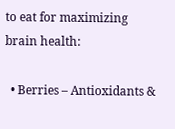to eat for maximizing brain health:

  • Berries – Antioxidants &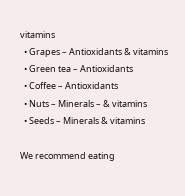vitamins
  • Grapes – Antioxidants & vitamins
  • Green tea – Antioxidants
  • Coffee – Antioxidants
  • Nuts – Minerals – & vitamins
  • Seeds – Minerals & vitamins

We recommend eating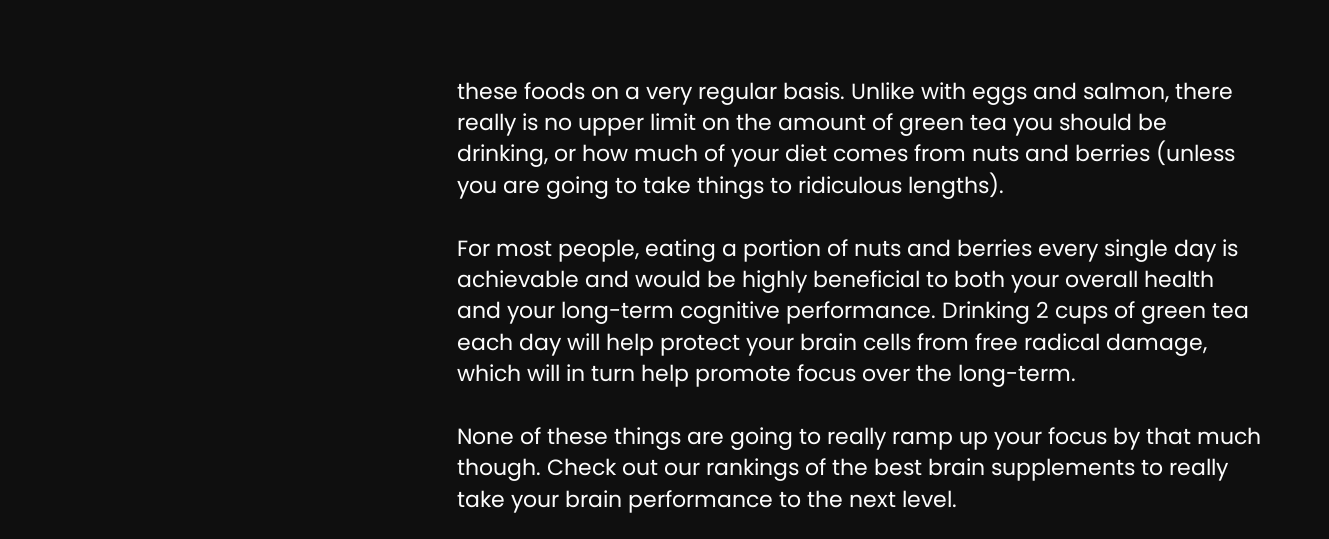these foods on a very regular basis. Unlike with eggs and salmon, there really is no upper limit on the amount of green tea you should be drinking, or how much of your diet comes from nuts and berries (unless you are going to take things to ridiculous lengths).

For most people, eating a portion of nuts and berries every single day is achievable and would be highly beneficial to both your overall health and your long-term cognitive performance. Drinking 2 cups of green tea each day will help protect your brain cells from free radical damage, which will in turn help promote focus over the long-term.

None of these things are going to really ramp up your focus by that much though. Check out our rankings of the best brain supplements to really take your brain performance to the next level.